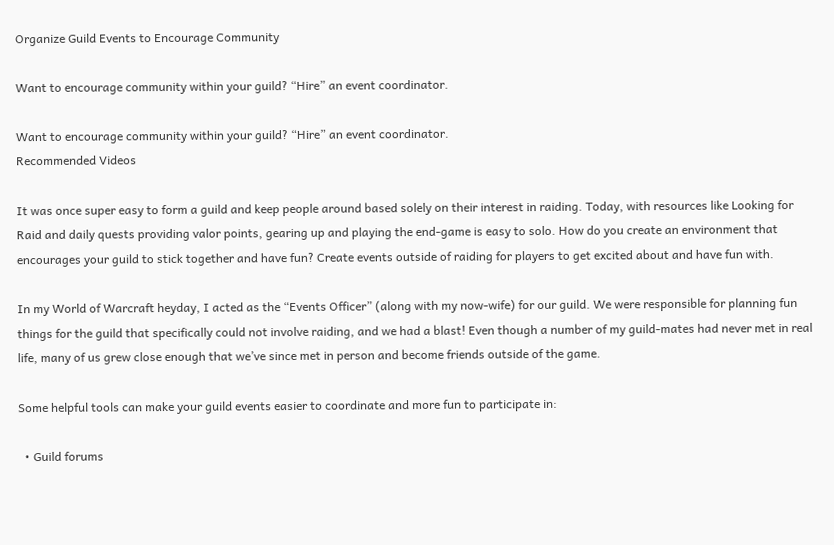Organize Guild Events to Encourage Community

Want to encourage community within your guild? “Hire” an event coordinator.

Want to encourage community within your guild? “Hire” an event coordinator.
Recommended Videos

It was once super easy to form a guild and keep people around based solely on their interest in raiding. Today, with resources like Looking for Raid and daily quests providing valor points, gearing up and playing the end-game is easy to solo. How do you create an environment that encourages your guild to stick together and have fun? Create events outside of raiding for players to get excited about and have fun with.

In my World of Warcraft heyday, I acted as the “Events Officer” (along with my now-wife) for our guild. We were responsible for planning fun things for the guild that specifically could not involve raiding, and we had a blast! Even though a number of my guild-mates had never met in real life, many of us grew close enough that we’ve since met in person and become friends outside of the game.

Some helpful tools can make your guild events easier to coordinate and more fun to participate in:

  • Guild forums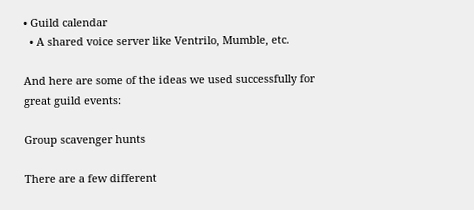• Guild calendar
  • A shared voice server like Ventrilo, Mumble, etc.

And here are some of the ideas we used successfully for great guild events:

Group scavenger hunts

There are a few different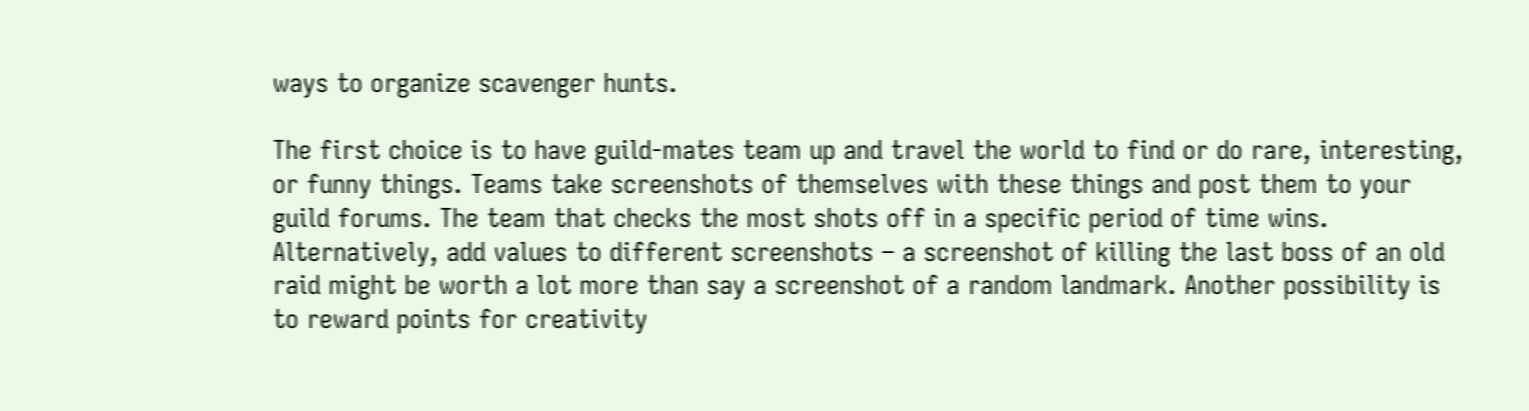ways to organize scavenger hunts.

The first choice is to have guild-mates team up and travel the world to find or do rare, interesting, or funny things. Teams take screenshots of themselves with these things and post them to your guild forums. The team that checks the most shots off in a specific period of time wins. Alternatively, add values to different screenshots – a screenshot of killing the last boss of an old raid might be worth a lot more than say a screenshot of a random landmark. Another possibility is to reward points for creativity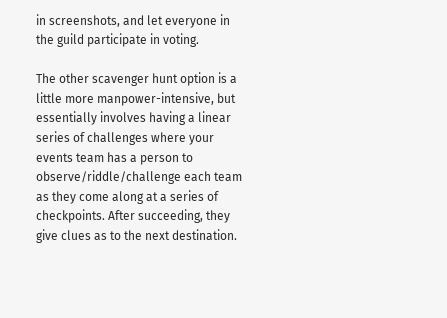in screenshots, and let everyone in the guild participate in voting.

The other scavenger hunt option is a little more manpower-intensive, but essentially involves having a linear series of challenges where your events team has a person to observe/riddle/challenge each team as they come along at a series of checkpoints. After succeeding, they give clues as to the next destination.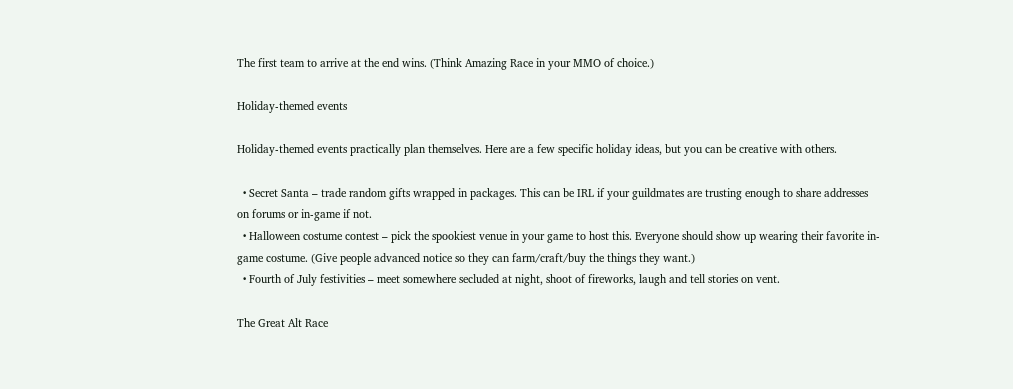The first team to arrive at the end wins. (Think Amazing Race in your MMO of choice.)

Holiday-themed events

Holiday-themed events practically plan themselves. Here are a few specific holiday ideas, but you can be creative with others.

  • Secret Santa – trade random gifts wrapped in packages. This can be IRL if your guildmates are trusting enough to share addresses on forums or in-game if not.
  • Halloween costume contest – pick the spookiest venue in your game to host this. Everyone should show up wearing their favorite in-game costume. (Give people advanced notice so they can farm/craft/buy the things they want.)
  • Fourth of July festivities – meet somewhere secluded at night, shoot of fireworks, laugh and tell stories on vent.

The Great Alt Race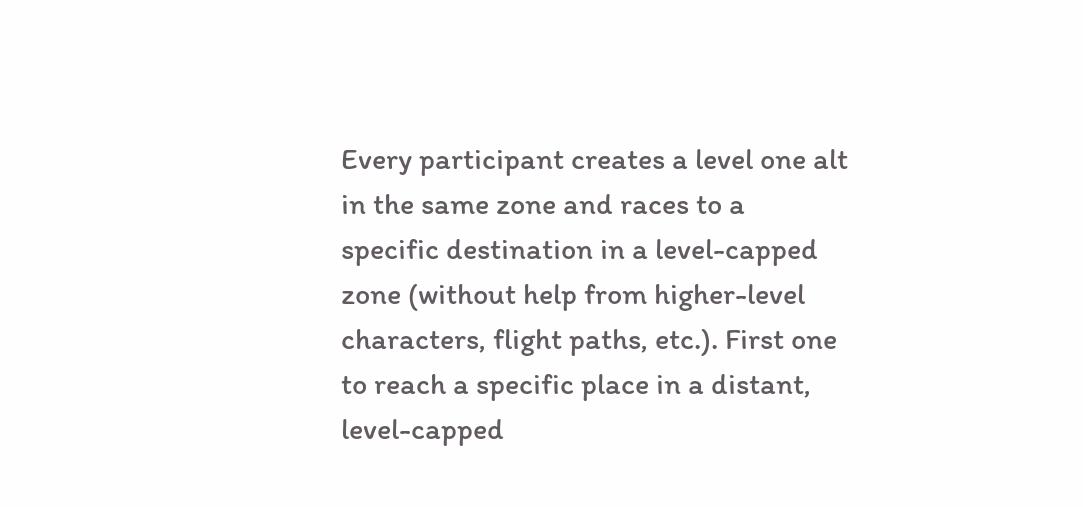Every participant creates a level one alt in the same zone and races to a specific destination in a level-capped zone (without help from higher-level characters, flight paths, etc.). First one to reach a specific place in a distant, level-capped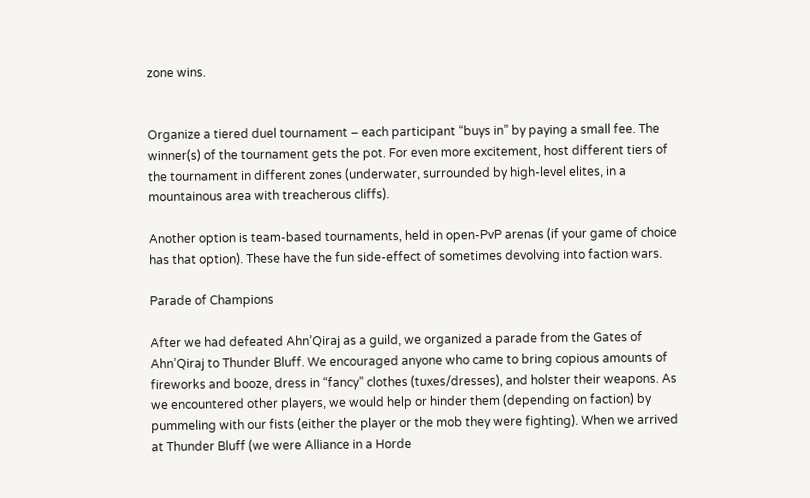zone wins.


Organize a tiered duel tournament – each participant “buys in” by paying a small fee. The winner(s) of the tournament gets the pot. For even more excitement, host different tiers of the tournament in different zones (underwater, surrounded by high-level elites, in a mountainous area with treacherous cliffs).

Another option is team-based tournaments, held in open-PvP arenas (if your game of choice has that option). These have the fun side-effect of sometimes devolving into faction wars.

Parade of Champions

After we had defeated Ahn’Qiraj as a guild, we organized a parade from the Gates of Ahn’Qiraj to Thunder Bluff. We encouraged anyone who came to bring copious amounts of fireworks and booze, dress in “fancy” clothes (tuxes/dresses), and holster their weapons. As we encountered other players, we would help or hinder them (depending on faction) by pummeling with our fists (either the player or the mob they were fighting). When we arrived at Thunder Bluff (we were Alliance in a Horde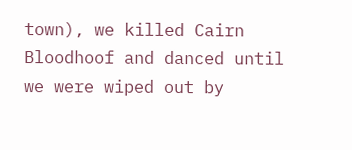town), we killed Cairn Bloodhoof and danced until we were wiped out by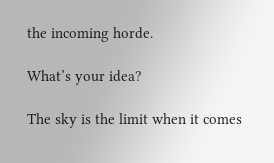the incoming horde.

What’s your idea?

The sky is the limit when it comes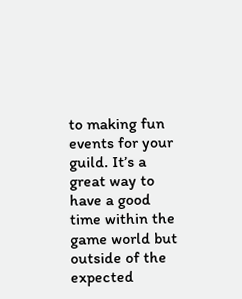to making fun events for your guild. It’s a great way to have a good time within the game world but outside of the expected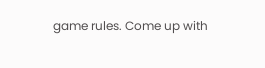game rules. Come up with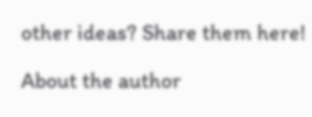other ideas? Share them here!

About the author